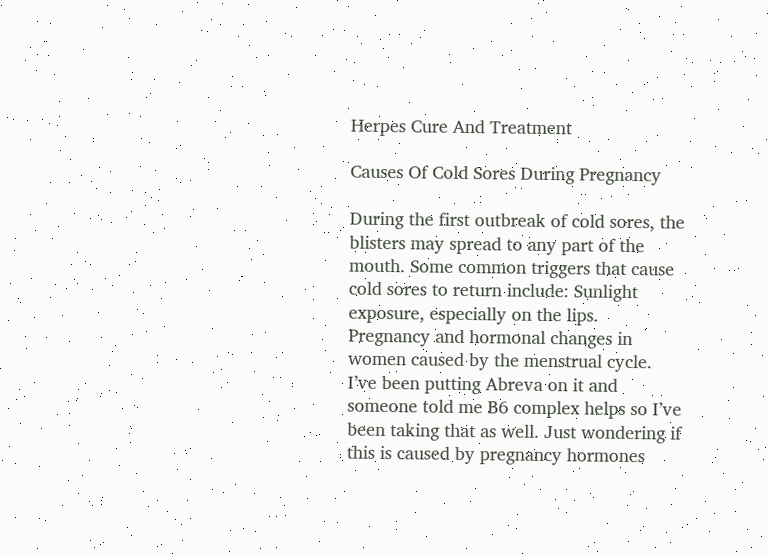Herpes Cure And Treatment

Causes Of Cold Sores During Pregnancy

During the first outbreak of cold sores, the blisters may spread to any part of the mouth. Some common triggers that cause cold sores to return include: Sunlight exposure, especially on the lips. Pregnancy and hormonal changes in women caused by the menstrual cycle. I’ve been putting Abreva on it and someone told me B6 complex helps so I’ve been taking that as well. Just wondering if this is caused by pregnancy hormones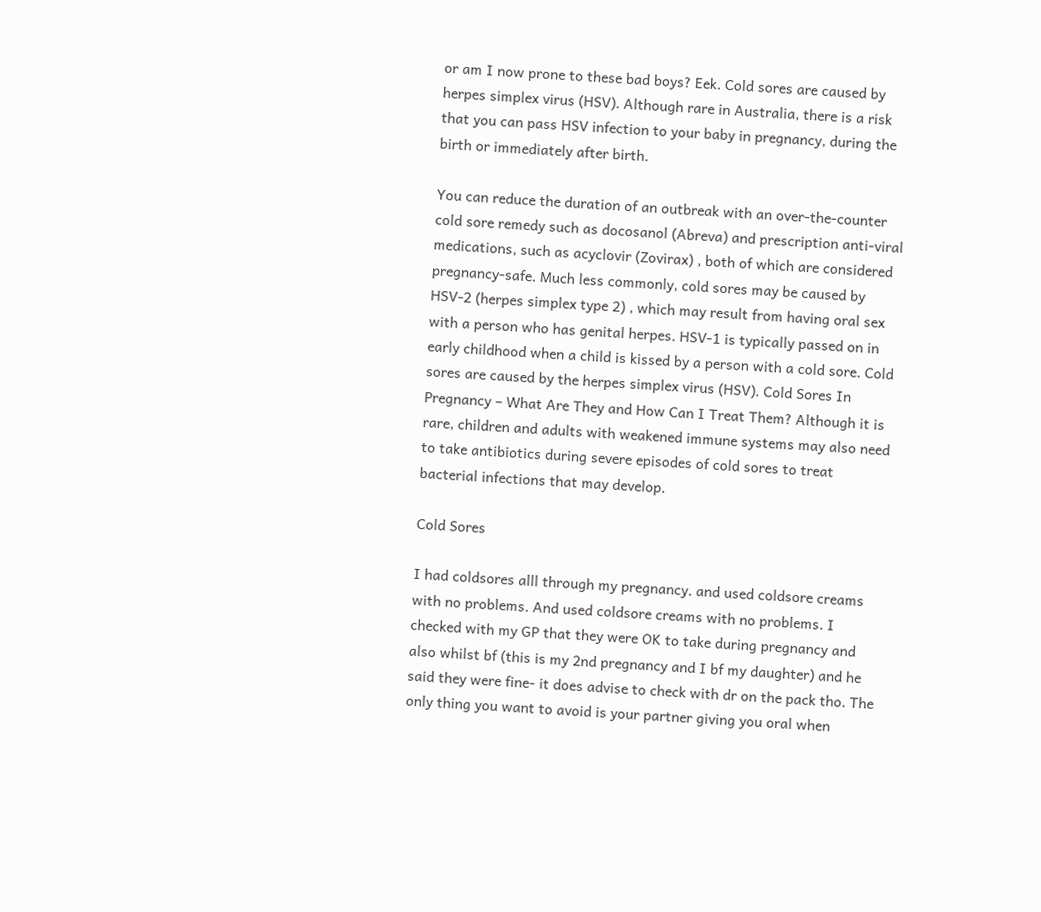or am I now prone to these bad boys? Eek. Cold sores are caused by herpes simplex virus (HSV). Although rare in Australia, there is a risk that you can pass HSV infection to your baby in pregnancy, during the birth or immediately after birth.

You can reduce the duration of an outbreak with an over-the-counter cold sore remedy such as docosanol (Abreva) and prescription anti-viral medications, such as acyclovir (Zovirax) , both of which are considered pregnancy-safe. Much less commonly, cold sores may be caused by HSV-2 (herpes simplex type 2) , which may result from having oral sex with a person who has genital herpes. HSV-1 is typically passed on in early childhood when a child is kissed by a person with a cold sore. Cold sores are caused by the herpes simplex virus (HSV). Cold Sores In Pregnancy – What Are They and How Can I Treat Them? Although it is rare, children and adults with weakened immune systems may also need to take antibiotics during severe episodes of cold sores to treat bacterial infections that may develop.

Cold Sores

I had coldsores alll through my pregnancy. and used coldsore creams with no problems. And used coldsore creams with no problems. I checked with my GP that they were OK to take during pregnancy and also whilst bf (this is my 2nd pregnancy and I bf my daughter) and he said they were fine- it does advise to check with dr on the pack tho. The only thing you want to avoid is your partner giving you oral when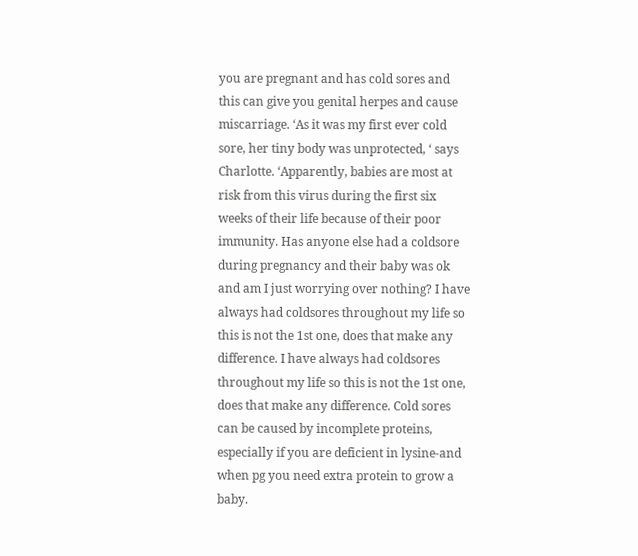you are pregnant and has cold sores and this can give you genital herpes and cause miscarriage. ‘As it was my first ever cold sore, her tiny body was unprotected, ‘ says Charlotte. ‘Apparently, babies are most at risk from this virus during the first six weeks of their life because of their poor immunity. Has anyone else had a coldsore during pregnancy and their baby was ok and am I just worrying over nothing? I have always had coldsores throughout my life so this is not the 1st one, does that make any difference. I have always had coldsores throughout my life so this is not the 1st one, does that make any difference. Cold sores can be caused by incomplete proteins, especially if you are deficient in lysine-and when pg you need extra protein to grow a baby.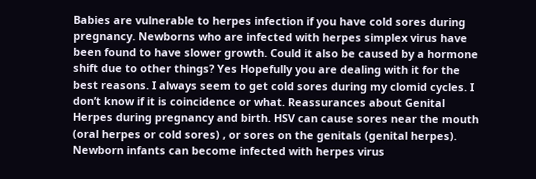Babies are vulnerable to herpes infection if you have cold sores during pregnancy. Newborns who are infected with herpes simplex virus have been found to have slower growth. Could it also be caused by a hormone shift due to other things? Yes Hopefully you are dealing with it for the best reasons. I always seem to get cold sores during my clomid cycles. I don’t know if it is coincidence or what. Reassurances about Genital Herpes during pregnancy and birth. HSV can cause sores near the mouth (oral herpes or cold sores) , or sores on the genitals (genital herpes). Newborn infants can become infected with herpes virus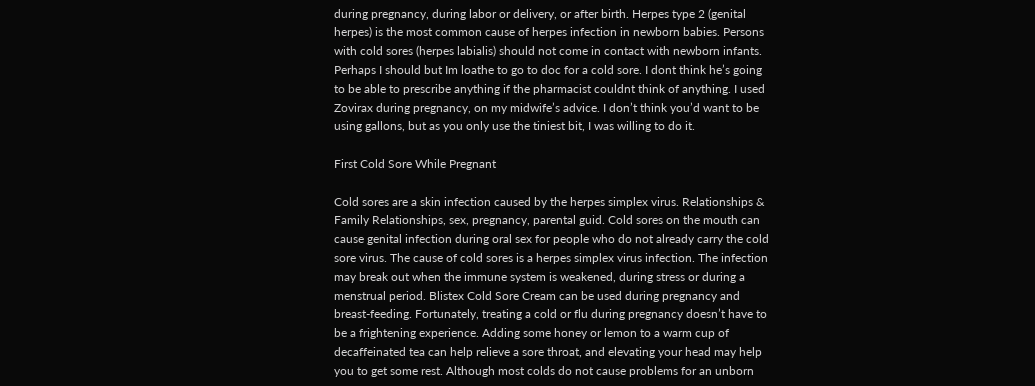during pregnancy, during labor or delivery, or after birth. Herpes type 2 (genital herpes) is the most common cause of herpes infection in newborn babies. Persons with cold sores (herpes labialis) should not come in contact with newborn infants. Perhaps I should but Im loathe to go to doc for a cold sore. I dont think he’s going to be able to prescribe anything if the pharmacist couldnt think of anything. I used Zovirax during pregnancy, on my midwife’s advice. I don’t think you’d want to be using gallons, but as you only use the tiniest bit, I was willing to do it.

First Cold Sore While Pregnant

Cold sores are a skin infection caused by the herpes simplex virus. Relationships & Family Relationships, sex, pregnancy, parental guid. Cold sores on the mouth can cause genital infection during oral sex for people who do not already carry the cold sore virus. The cause of cold sores is a herpes simplex virus infection. The infection may break out when the immune system is weakened, during stress or during a menstrual period. Blistex Cold Sore Cream can be used during pregnancy and breast-feeding. Fortunately, treating a cold or flu during pregnancy doesn’t have to be a frightening experience. Adding some honey or lemon to a warm cup of decaffeinated tea can help relieve a sore throat, and elevating your head may help you to get some rest. Although most colds do not cause problems for an unborn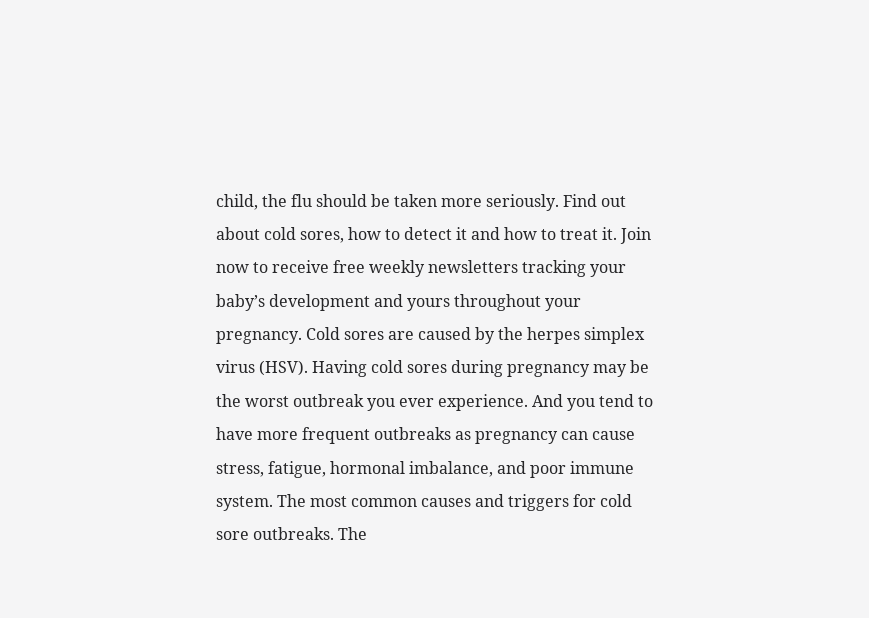child, the flu should be taken more seriously. Find out about cold sores, how to detect it and how to treat it. Join now to receive free weekly newsletters tracking your baby’s development and yours throughout your pregnancy. Cold sores are caused by the herpes simplex virus (HSV). Having cold sores during pregnancy may be the worst outbreak you ever experience. And you tend to have more frequent outbreaks as pregnancy can cause stress, fatigue, hormonal imbalance, and poor immune system. The most common causes and triggers for cold sore outbreaks. The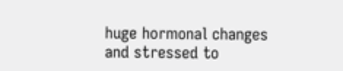huge hormonal changes and stressed to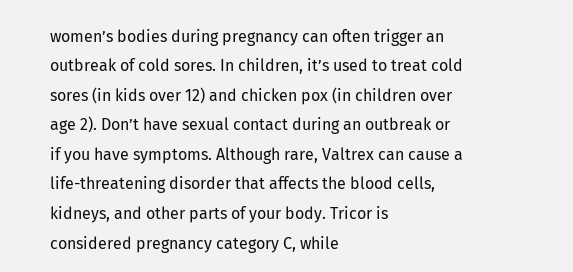women’s bodies during pregnancy can often trigger an outbreak of cold sores. In children, it’s used to treat cold sores (in kids over 12) and chicken pox (in children over age 2). Don’t have sexual contact during an outbreak or if you have symptoms. Although rare, Valtrex can cause a life-threatening disorder that affects the blood cells, kidneys, and other parts of your body. Tricor is considered pregnancy category C, while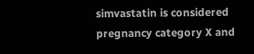simvastatin is considered pregnancy category X and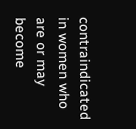contraindicated in women who are or may become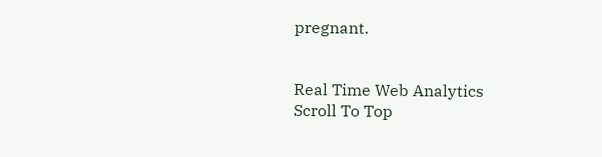pregnant.


Real Time Web Analytics
Scroll To Top